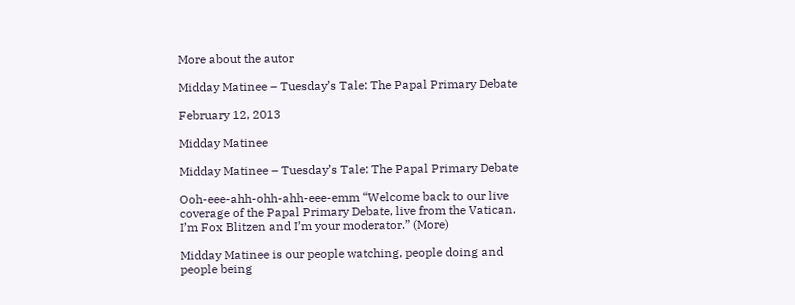More about the autor

Midday Matinee – Tuesday’s Tale: The Papal Primary Debate

February 12, 2013

Midday Matinee

Midday Matinee – Tuesday’s Tale: The Papal Primary Debate

Ooh-eee-ahh-ohh-ahh-eee-emm “Welcome back to our live coverage of the Papal Primary Debate, live from the Vatican. I’m Fox Blitzen and I’m your moderator.” (More)

Midday Matinee is our people watching, people doing and people being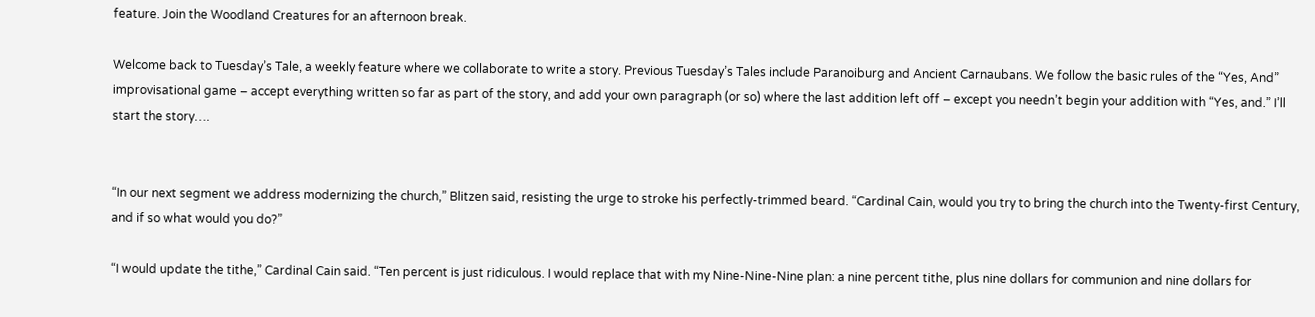feature. Join the Woodland Creatures for an afternoon break.

Welcome back to Tuesday’s Tale, a weekly feature where we collaborate to write a story. Previous Tuesday’s Tales include Paranoiburg and Ancient Carnaubans. We follow the basic rules of the “Yes, And” improvisational game – accept everything written so far as part of the story, and add your own paragraph (or so) where the last addition left off – except you needn’t begin your addition with “Yes, and.” I’ll start the story….


“In our next segment we address modernizing the church,” Blitzen said, resisting the urge to stroke his perfectly-trimmed beard. “Cardinal Cain, would you try to bring the church into the Twenty-first Century, and if so what would you do?”

“I would update the tithe,” Cardinal Cain said. “Ten percent is just ridiculous. I would replace that with my Nine-Nine-Nine plan: a nine percent tithe, plus nine dollars for communion and nine dollars for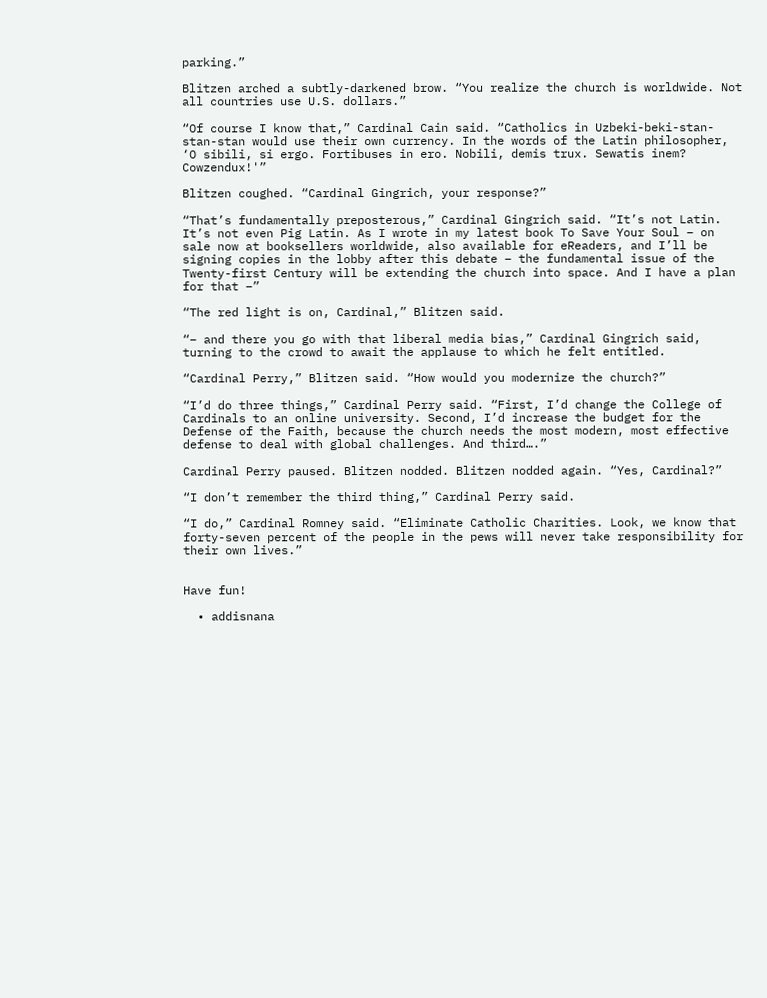parking.”

Blitzen arched a subtly-darkened brow. “You realize the church is worldwide. Not all countries use U.S. dollars.”

“Of course I know that,” Cardinal Cain said. “Catholics in Uzbeki-beki-stan-stan-stan would use their own currency. In the words of the Latin philosopher, ‘O sibili, si ergo. Fortibuses in ero. Nobili, demis trux. Sewatis inem? Cowzendux!'”

Blitzen coughed. “Cardinal Gingrich, your response?”

“That’s fundamentally preposterous,” Cardinal Gingrich said. “It’s not Latin. It’s not even Pig Latin. As I wrote in my latest book To Save Your Soul – on sale now at booksellers worldwide, also available for eReaders, and I’ll be signing copies in the lobby after this debate – the fundamental issue of the Twenty-first Century will be extending the church into space. And I have a plan for that –”

“The red light is on, Cardinal,” Blitzen said.

“– and there you go with that liberal media bias,” Cardinal Gingrich said, turning to the crowd to await the applause to which he felt entitled.

“Cardinal Perry,” Blitzen said. “How would you modernize the church?”

“I’d do three things,” Cardinal Perry said. “First, I’d change the College of Cardinals to an online university. Second, I’d increase the budget for the Defense of the Faith, because the church needs the most modern, most effective defense to deal with global challenges. And third….”

Cardinal Perry paused. Blitzen nodded. Blitzen nodded again. “Yes, Cardinal?”

“I don’t remember the third thing,” Cardinal Perry said.

“I do,” Cardinal Romney said. “Eliminate Catholic Charities. Look, we know that forty-seven percent of the people in the pews will never take responsibility for their own lives.”


Have fun!

  • addisnana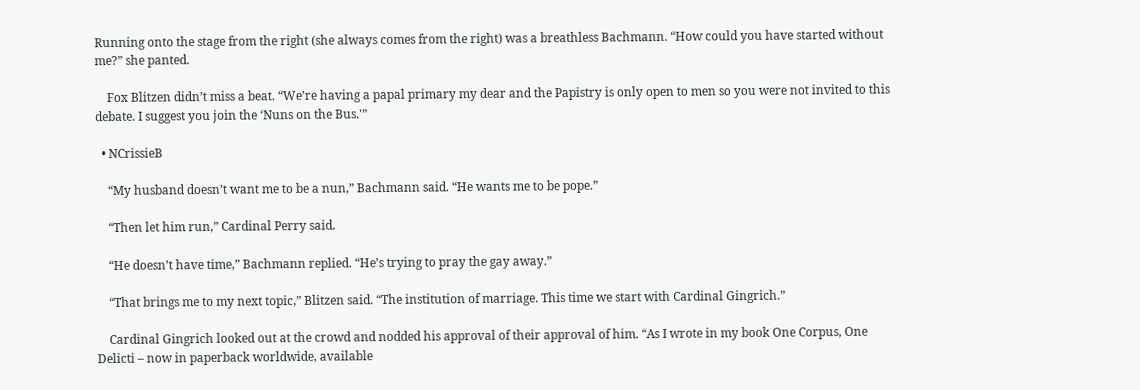Running onto the stage from the right (she always comes from the right) was a breathless Bachmann. “How could you have started without me?” she panted.

    Fox Blitzen didn’t miss a beat. “We’re having a papal primary my dear and the Papistry is only open to men so you were not invited to this debate. I suggest you join the ‘Nuns on the Bus.'”

  • NCrissieB

    “My husband doesn’t want me to be a nun,” Bachmann said. “He wants me to be pope.”

    “Then let him run,” Cardinal Perry said.

    “He doesn’t have time,” Bachmann replied. “He’s trying to pray the gay away.”

    “That brings me to my next topic,” Blitzen said. “The institution of marriage. This time we start with Cardinal Gingrich.”

    Cardinal Gingrich looked out at the crowd and nodded his approval of their approval of him. “As I wrote in my book One Corpus, One Delicti – now in paperback worldwide, available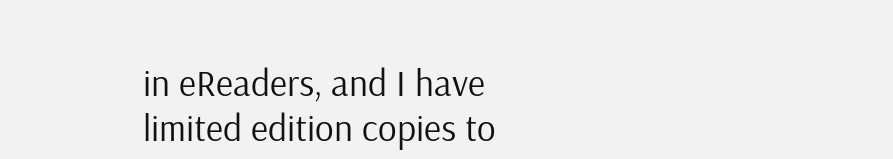in eReaders, and I have limited edition copies to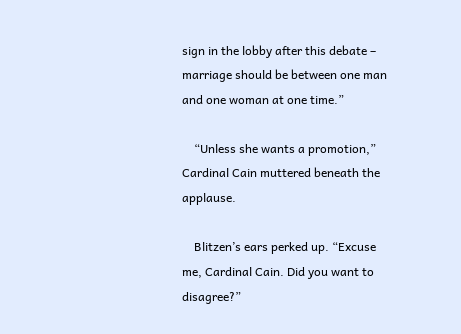sign in the lobby after this debate – marriage should be between one man and one woman at one time.”

    “Unless she wants a promotion,” Cardinal Cain muttered beneath the applause.

    Blitzen’s ears perked up. “Excuse me, Cardinal Cain. Did you want to disagree?”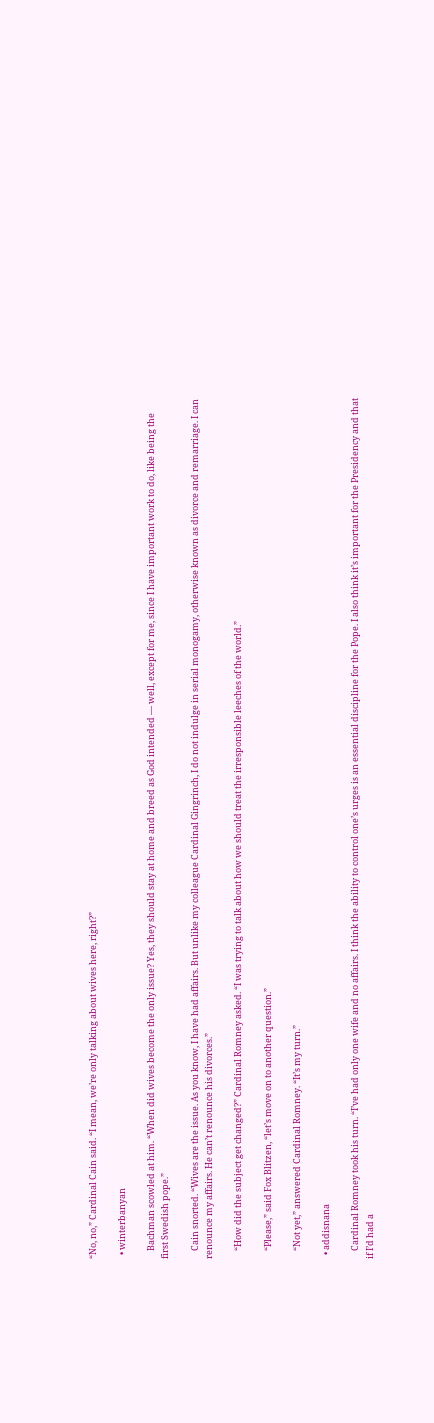“No, no,” Cardinal Cain said. “I mean, we’re only talking about wives here, right?”

  • winterbanyan

    Bachman scowled at him. “When did wives become the only issue? Yes, they should stay at home and breed as God intended — well, except for me, since I have important work to do, like being the first Swedish pope.”

    Cain snorted. “Wives are the issue. As you know, I have had affairs. But unlike my colleague Cardinal Gingrinch, I do not indulge in serial monogamy, otherwise known as divorce and remarriage. I can renounce my affairs. He can’t renounce his divorces.”

    “How did the subject get changed?” Cardinal Romney asked. “I was trying to talk about how we should treat the irresponsible leeches of the world.”

    “Please,” said Fox Blitzen, “let’s move on to another question.”

    “Not yet,” answered Cardinal Romney. “It’s my turn.”

  • addisnana

    Cardinal Romney took his turn. “I’ve had only one wife and no affairs. I think the ability to control one’s urges is an essential discipline for the Pope. I also think it’s important for the Presidency and that if I’d had a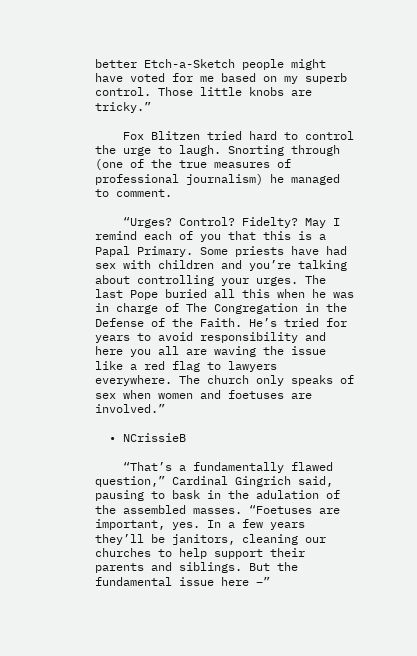better Etch-a-Sketch people might have voted for me based on my superb control. Those little knobs are tricky.”

    Fox Blitzen tried hard to control the urge to laugh. Snorting through (one of the true measures of professional journalism) he managed to comment.

    “Urges? Control? Fidelty? May I remind each of you that this is a Papal Primary. Some priests have had sex with children and you’re talking about controlling your urges. The last Pope buried all this when he was in charge of The Congregation in the Defense of the Faith. He’s tried for years to avoid responsibility and here you all are waving the issue like a red flag to lawyers everywhere. The church only speaks of sex when women and foetuses are involved.”

  • NCrissieB

    “That’s a fundamentally flawed question,” Cardinal Gingrich said, pausing to bask in the adulation of the assembled masses. “Foetuses are important, yes. In a few years they’ll be janitors, cleaning our churches to help support their parents and siblings. But the fundamental issue here –”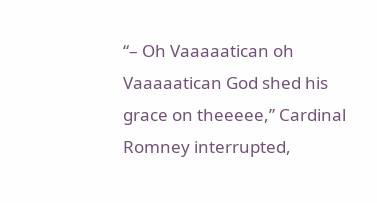“– Oh Vaaaaatican oh Vaaaaatican God shed his grace on theeeee,” Cardinal Romney interrupted,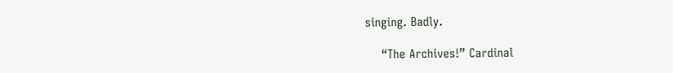singing. Badly.

    “The Archives!” Cardinal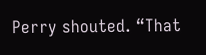Perry shouted. “That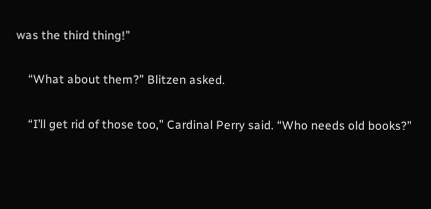was the third thing!”

    “What about them?” Blitzen asked.

    “I’ll get rid of those too,” Cardinal Perry said. “Who needs old books?”